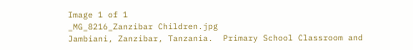Image 1 of 1
_MG_8216_Zanzibar Children.jpg
Jambiani, Zanzibar, Tanzania.  Primary School Classroom and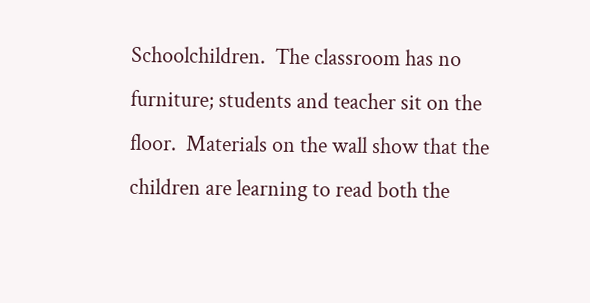Schoolchildren.  The classroom has no furniture; students and teacher sit on the floor.  Materials on the wall show that the children are learning to read both the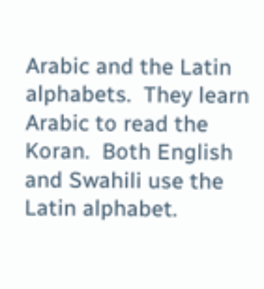Arabic and the Latin alphabets.  They learn Arabic to read the Koran.  Both English and Swahili use the Latin alphabet.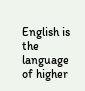English is the language of higher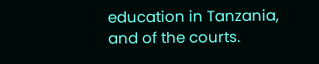education in Tanzania, and of the courts.